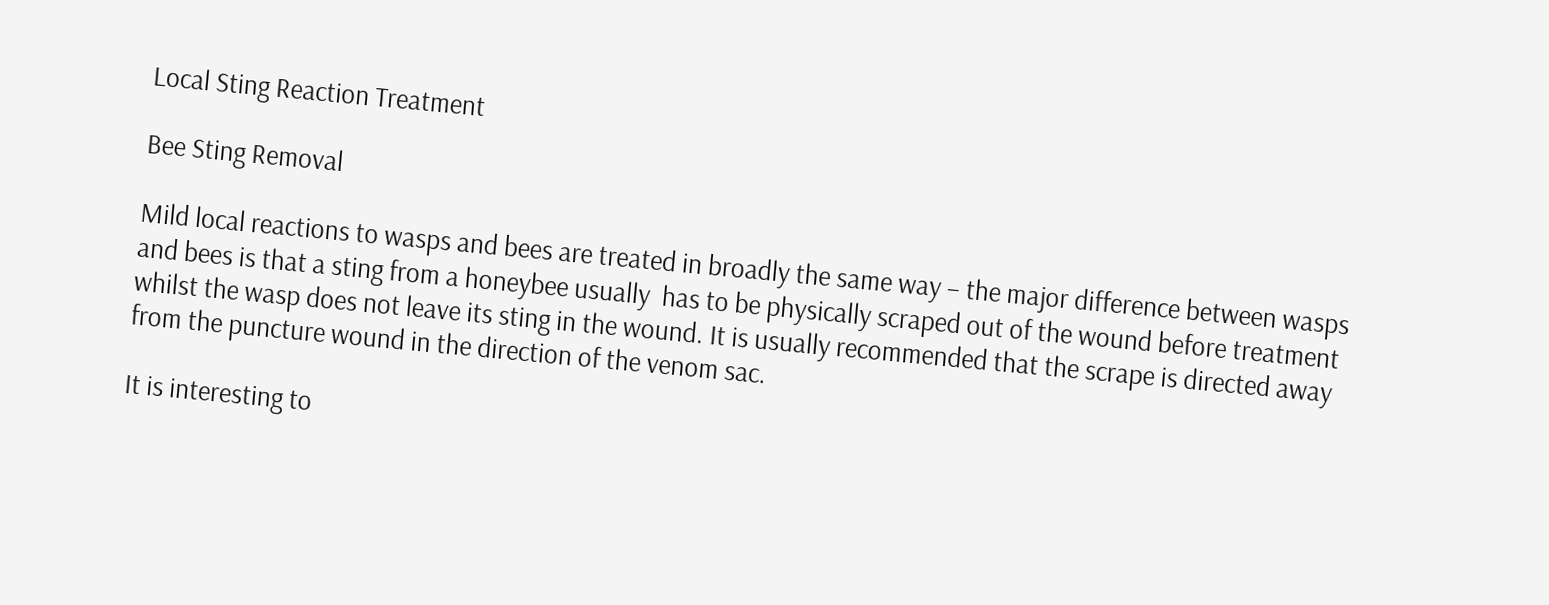Local Sting Reaction Treatment

Bee Sting Removal

Mild local reactions to wasps and bees are treated in broadly the same way – the major difference between wasps and bees is that a sting from a honeybee usually  has to be physically scraped out of the wound before treatment whilst the wasp does not leave its sting in the wound. It is usually recommended that the scrape is directed away from the puncture wound in the direction of the venom sac.

It is interesting to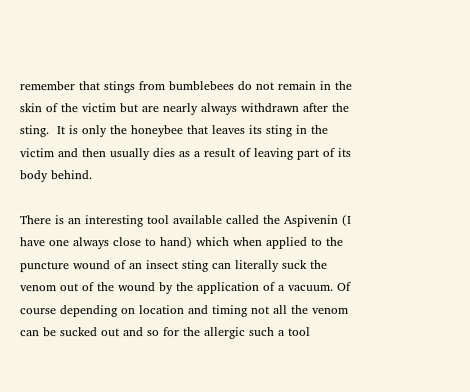remember that stings from bumblebees do not remain in the skin of the victim but are nearly always withdrawn after the sting.  It is only the honeybee that leaves its sting in the victim and then usually dies as a result of leaving part of its body behind.

There is an interesting tool available called the Aspivenin (I have one always close to hand) which when applied to the puncture wound of an insect sting can literally suck the venom out of the wound by the application of a vacuum. Of course depending on location and timing not all the venom can be sucked out and so for the allergic such a tool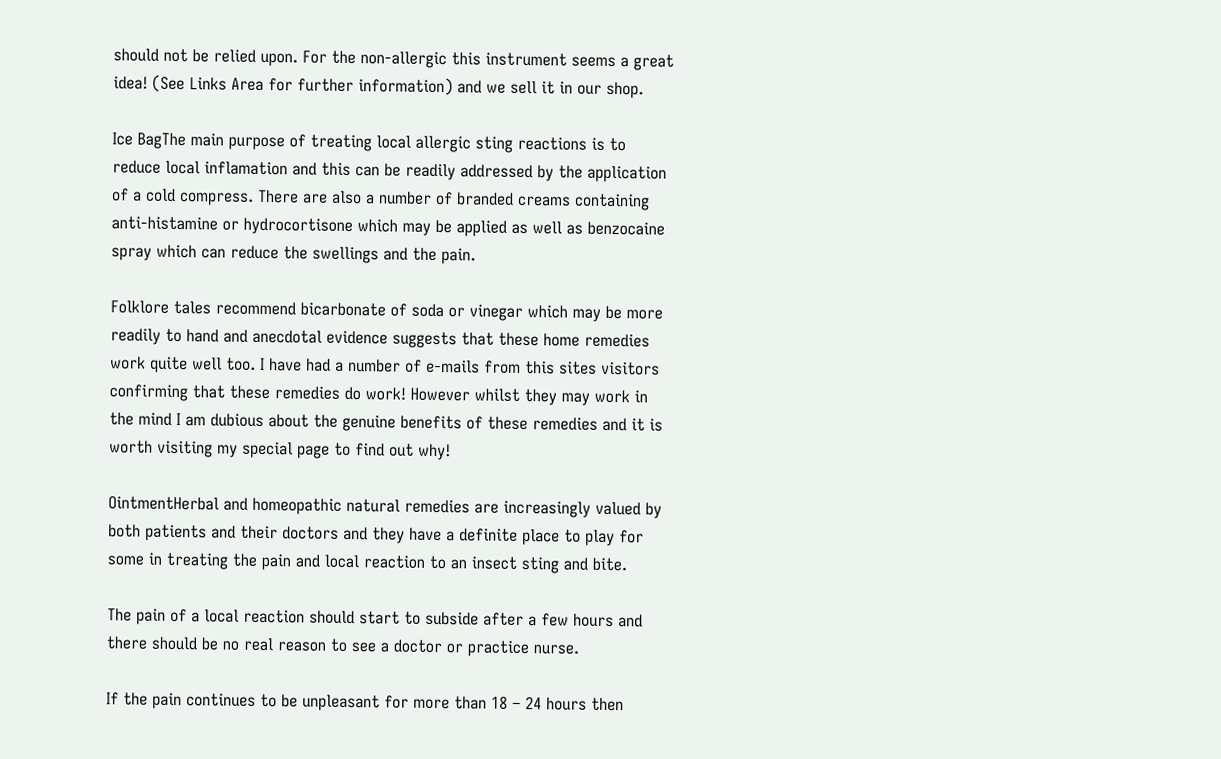should not be relied upon. For the non-allergic this instrument seems a great idea! (See Links Area for further information) and we sell it in our shop.

Ice BagThe main purpose of treating local allergic sting reactions is to reduce local inflamation and this can be readily addressed by the application of a cold compress. There are also a number of branded creams containing anti-histamine or hydrocortisone which may be applied as well as benzocaine spray which can reduce the swellings and the pain.

Folklore tales recommend bicarbonate of soda or vinegar which may be more readily to hand and anecdotal evidence suggests that these home remedies work quite well too. I have had a number of e-mails from this sites visitors confirming that these remedies do work! However whilst they may work in the mind I am dubious about the genuine benefits of these remedies and it is worth visiting my special page to find out why!

OintmentHerbal and homeopathic natural remedies are increasingly valued by both patients and their doctors and they have a definite place to play for some in treating the pain and local reaction to an insect sting and bite.

The pain of a local reaction should start to subside after a few hours and there should be no real reason to see a doctor or practice nurse.

If the pain continues to be unpleasant for more than 18 – 24 hours then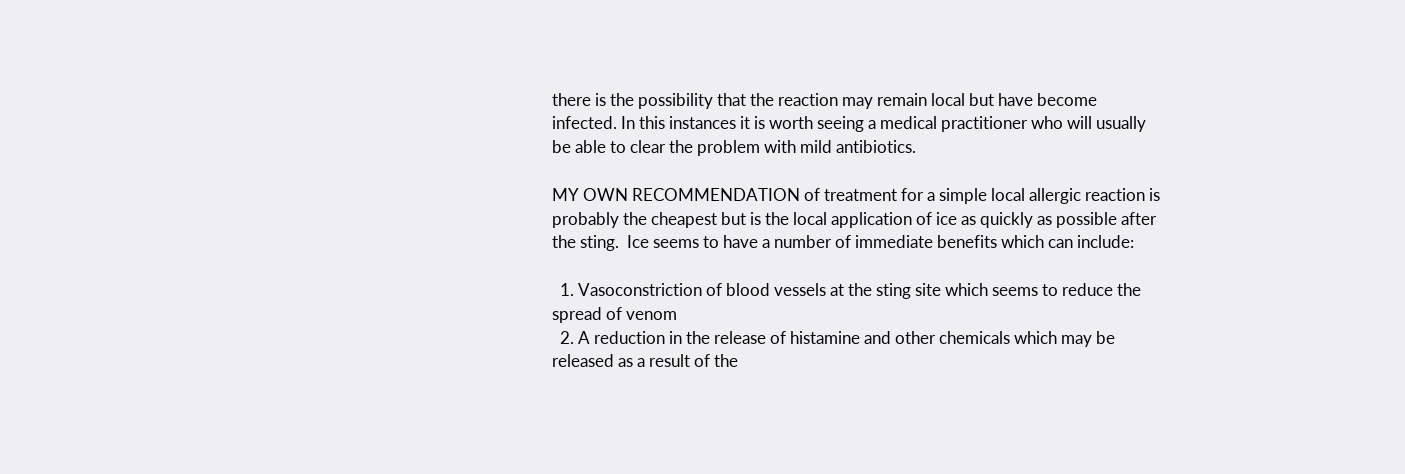there is the possibility that the reaction may remain local but have become infected. In this instances it is worth seeing a medical practitioner who will usually be able to clear the problem with mild antibiotics.

MY OWN RECOMMENDATION of treatment for a simple local allergic reaction is probably the cheapest but is the local application of ice as quickly as possible after the sting.  Ice seems to have a number of immediate benefits which can include:

  1. Vasoconstriction of blood vessels at the sting site which seems to reduce the spread of venom
  2. A reduction in the release of histamine and other chemicals which may be released as a result of the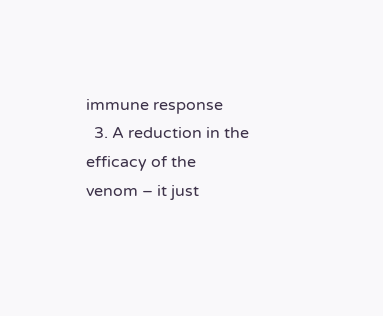immune response
  3. A reduction in the efficacy of the venom – it just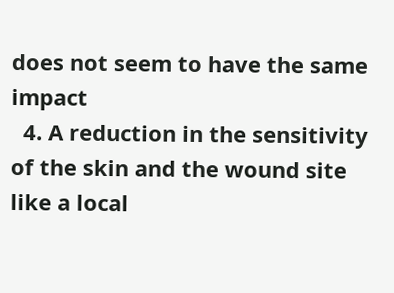does not seem to have the same impact
  4. A reduction in the sensitivity of the skin and the wound site like a local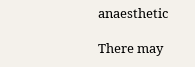anaesthetic

There may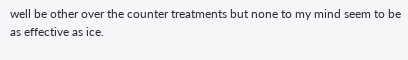well be other over the counter treatments but none to my mind seem to be as effective as ice.